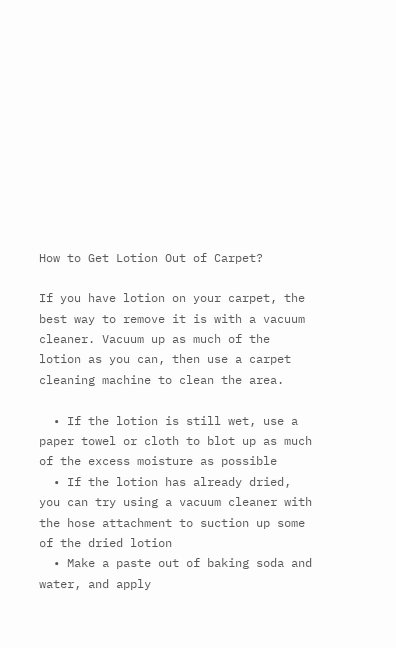How to Get Lotion Out of Carpet?

If you have lotion on your carpet, the best way to remove it is with a vacuum cleaner. Vacuum up as much of the lotion as you can, then use a carpet cleaning machine to clean the area.

  • If the lotion is still wet, use a paper towel or cloth to blot up as much of the excess moisture as possible
  • If the lotion has already dried, you can try using a vacuum cleaner with the hose attachment to suction up some of the dried lotion
  • Make a paste out of baking soda and water, and apply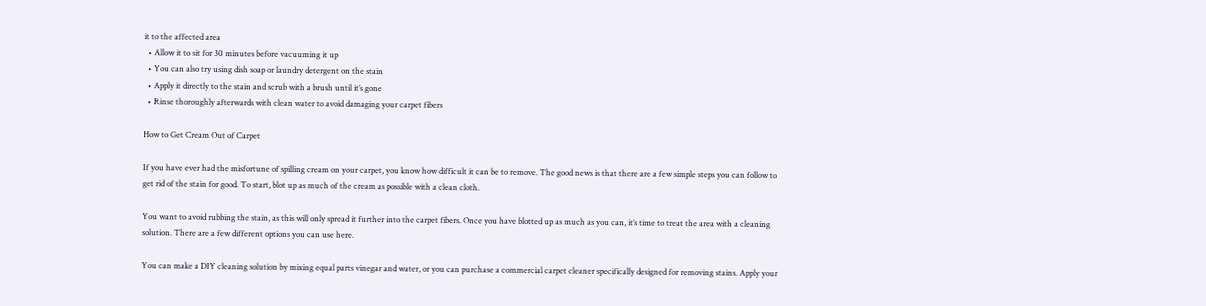it to the affected area
  • Allow it to sit for 30 minutes before vacuuming it up
  • You can also try using dish soap or laundry detergent on the stain
  • Apply it directly to the stain and scrub with a brush until it’s gone
  • Rinse thoroughly afterwards with clean water to avoid damaging your carpet fibers

How to Get Cream Out of Carpet

If you have ever had the misfortune of spilling cream on your carpet, you know how difficult it can be to remove. The good news is that there are a few simple steps you can follow to get rid of the stain for good. To start, blot up as much of the cream as possible with a clean cloth.

You want to avoid rubbing the stain, as this will only spread it further into the carpet fibers. Once you have blotted up as much as you can, it’s time to treat the area with a cleaning solution. There are a few different options you can use here.

You can make a DIY cleaning solution by mixing equal parts vinegar and water, or you can purchase a commercial carpet cleaner specifically designed for removing stains. Apply your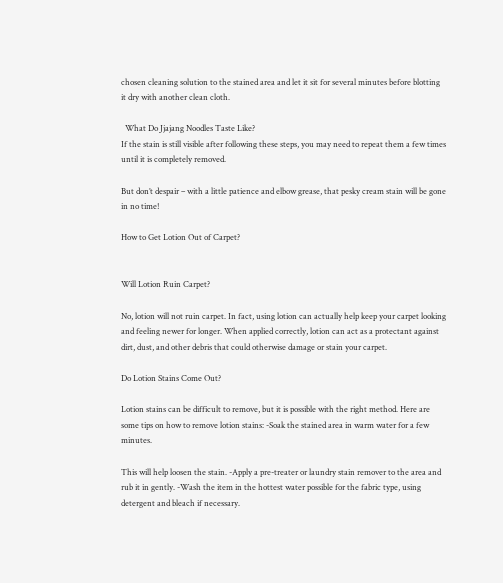chosen cleaning solution to the stained area and let it sit for several minutes before blotting it dry with another clean cloth.

  What Do Jjajang Noodles Taste Like?
If the stain is still visible after following these steps, you may need to repeat them a few times until it is completely removed.

But don’t despair – with a little patience and elbow grease, that pesky cream stain will be gone in no time!

How to Get Lotion Out of Carpet?


Will Lotion Ruin Carpet?

No, lotion will not ruin carpet. In fact, using lotion can actually help keep your carpet looking and feeling newer for longer. When applied correctly, lotion can act as a protectant against dirt, dust, and other debris that could otherwise damage or stain your carpet.

Do Lotion Stains Come Out?

Lotion stains can be difficult to remove, but it is possible with the right method. Here are some tips on how to remove lotion stains: -Soak the stained area in warm water for a few minutes.

This will help loosen the stain. -Apply a pre-treater or laundry stain remover to the area and rub it in gently. -Wash the item in the hottest water possible for the fabric type, using detergent and bleach if necessary.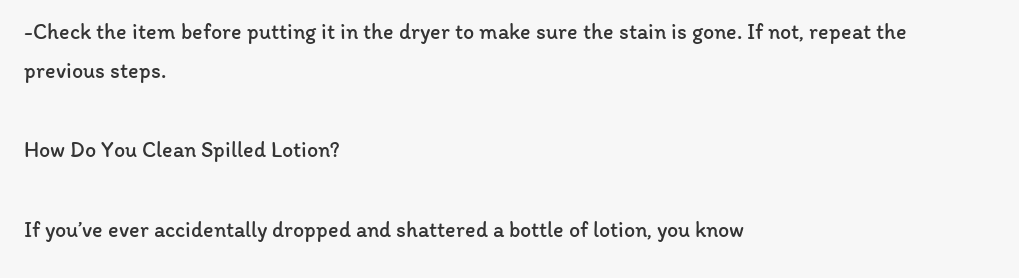-Check the item before putting it in the dryer to make sure the stain is gone. If not, repeat the previous steps.

How Do You Clean Spilled Lotion?

If you’ve ever accidentally dropped and shattered a bottle of lotion, you know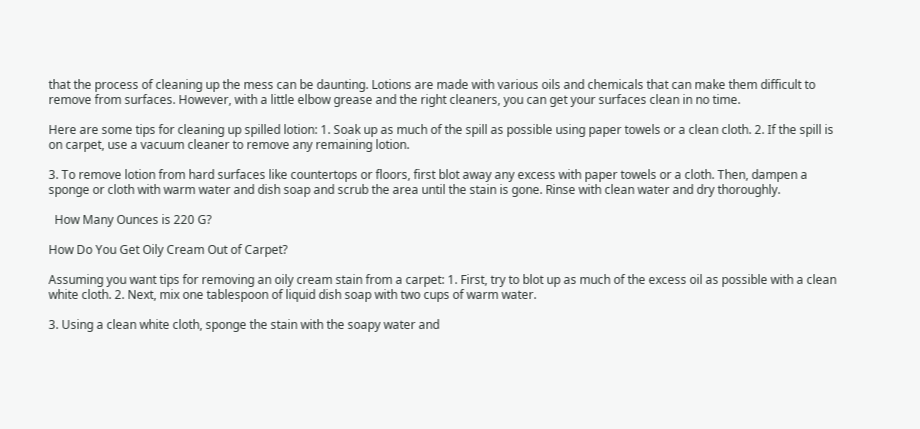that the process of cleaning up the mess can be daunting. Lotions are made with various oils and chemicals that can make them difficult to remove from surfaces. However, with a little elbow grease and the right cleaners, you can get your surfaces clean in no time.

Here are some tips for cleaning up spilled lotion: 1. Soak up as much of the spill as possible using paper towels or a clean cloth. 2. If the spill is on carpet, use a vacuum cleaner to remove any remaining lotion.

3. To remove lotion from hard surfaces like countertops or floors, first blot away any excess with paper towels or a cloth. Then, dampen a sponge or cloth with warm water and dish soap and scrub the area until the stain is gone. Rinse with clean water and dry thoroughly.

  How Many Ounces is 220 G?

How Do You Get Oily Cream Out of Carpet?

Assuming you want tips for removing an oily cream stain from a carpet: 1. First, try to blot up as much of the excess oil as possible with a clean white cloth. 2. Next, mix one tablespoon of liquid dish soap with two cups of warm water.

3. Using a clean white cloth, sponge the stain with the soapy water and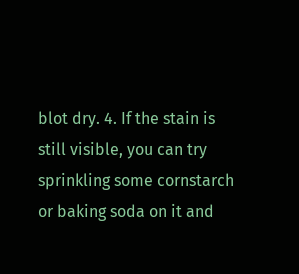blot dry. 4. If the stain is still visible, you can try sprinkling some cornstarch or baking soda on it and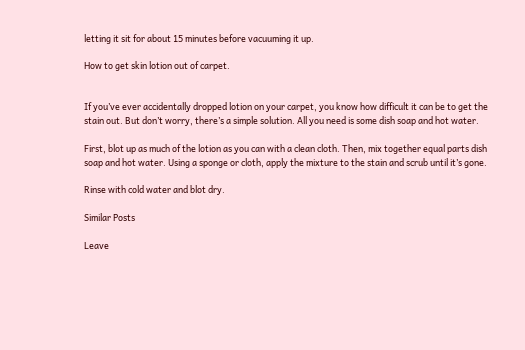letting it sit for about 15 minutes before vacuuming it up.

How to get skin lotion out of carpet.


If you’ve ever accidentally dropped lotion on your carpet, you know how difficult it can be to get the stain out. But don’t worry, there’s a simple solution. All you need is some dish soap and hot water.

First, blot up as much of the lotion as you can with a clean cloth. Then, mix together equal parts dish soap and hot water. Using a sponge or cloth, apply the mixture to the stain and scrub until it’s gone.

Rinse with cold water and blot dry.

Similar Posts

Leave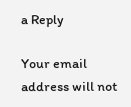a Reply

Your email address will not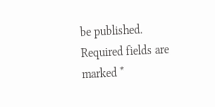be published. Required fields are marked *